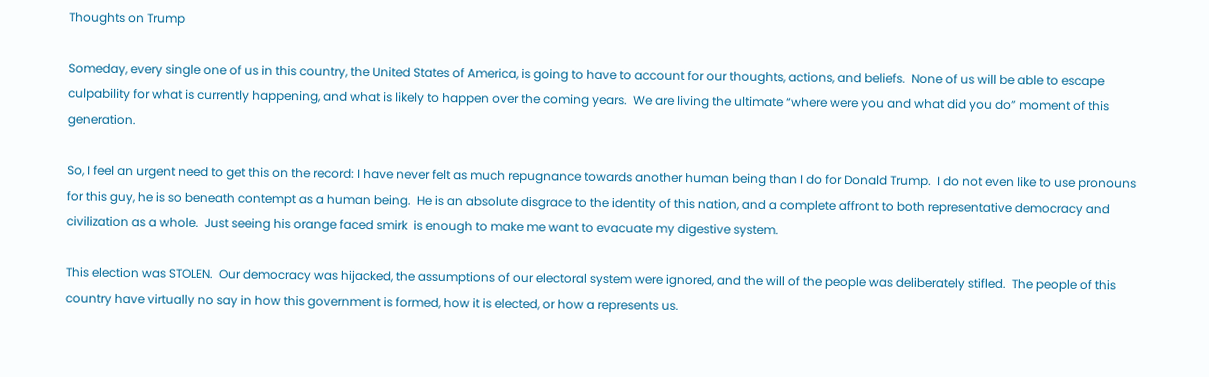Thoughts on Trump

Someday, every single one of us in this country, the United States of America, is going to have to account for our thoughts, actions, and beliefs.  None of us will be able to escape culpability for what is currently happening, and what is likely to happen over the coming years.  We are living the ultimate “where were you and what did you do” moment of this generation.

So, I feel an urgent need to get this on the record: I have never felt as much repugnance towards another human being than I do for Donald Trump.  I do not even like to use pronouns for this guy, he is so beneath contempt as a human being.  He is an absolute disgrace to the identity of this nation, and a complete affront to both representative democracy and civilization as a whole.  Just seeing his orange faced smirk  is enough to make me want to evacuate my digestive system.

This election was STOLEN.  Our democracy was hijacked, the assumptions of our electoral system were ignored, and the will of the people was deliberately stifled.  The people of this country have virtually no say in how this government is formed, how it is elected, or how a represents us.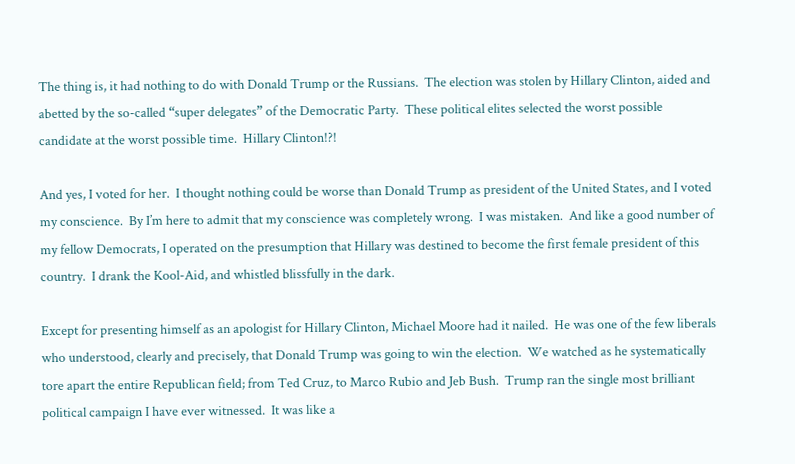The thing is, it had nothing to do with Donald Trump or the Russians.  The election was stolen by Hillary Clinton, aided and abetted by the so-called “super delegates” of the Democratic Party.  These political elites selected the worst possible candidate at the worst possible time.  Hillary Clinton!?!

And yes, I voted for her.  I thought nothing could be worse than Donald Trump as president of the United States, and I voted my conscience.  By I’m here to admit that my conscience was completely wrong.  I was mistaken.  And like a good number of my fellow Democrats, I operated on the presumption that Hillary was destined to become the first female president of this country.  I drank the Kool-Aid, and whistled blissfully in the dark.

Except for presenting himself as an apologist for Hillary Clinton, Michael Moore had it nailed.  He was one of the few liberals who understood, clearly and precisely, that Donald Trump was going to win the election.  We watched as he systematically tore apart the entire Republican field; from Ted Cruz, to Marco Rubio and Jeb Bush.  Trump ran the single most brilliant political campaign I have ever witnessed.  It was like a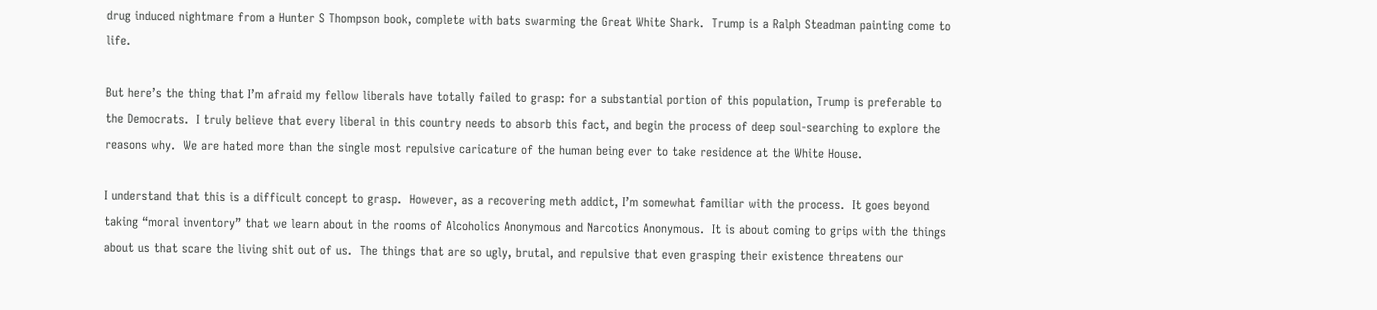drug induced nightmare from a Hunter S Thompson book, complete with bats swarming the Great White Shark.  Trump is a Ralph Steadman painting come to life.

But here’s the thing that I’m afraid my fellow liberals have totally failed to grasp: for a substantial portion of this population, Trump is preferable to the Democrats.  I truly believe that every liberal in this country needs to absorb this fact, and begin the process of deep soul-searching to explore the reasons why.  We are hated more than the single most repulsive caricature of the human being ever to take residence at the White House.

I understand that this is a difficult concept to grasp.  However, as a recovering meth addict, I’m somewhat familiar with the process.  It goes beyond taking “moral inventory” that we learn about in the rooms of Alcoholics Anonymous and Narcotics Anonymous.  It is about coming to grips with the things about us that scare the living shit out of us.  The things that are so ugly, brutal, and repulsive that even grasping their existence threatens our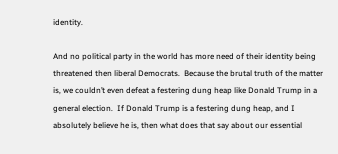identity.

And no political party in the world has more need of their identity being threatened then liberal Democrats.  Because the brutal truth of the matter is, we couldn’t even defeat a festering dung heap like Donald Trump in a general election.  If Donald Trump is a festering dung heap, and I absolutely believe he is, then what does that say about our essential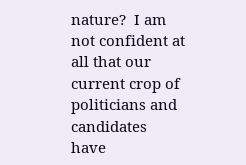nature?  I am not confident at all that our current crop of politicians and candidates have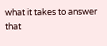what it takes to answer that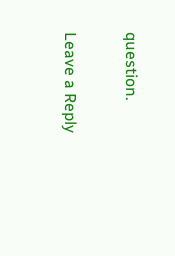question.

Leave a Reply